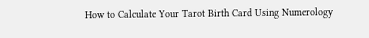How to Calculate Your Tarot Birth Card Using Numerology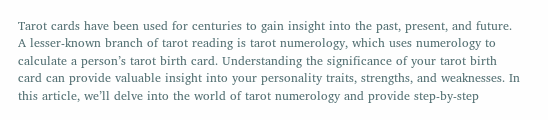Tarot cards have been used for centuries to gain insight into the past, present, and future. A lesser-known branch of tarot reading is tarot numerology, which uses numerology to calculate a person’s tarot birth card. Understanding the significance of your tarot birth card can provide valuable insight into your personality traits, strengths, and weaknesses. In this article, we’ll delve into the world of tarot numerology and provide step-by-step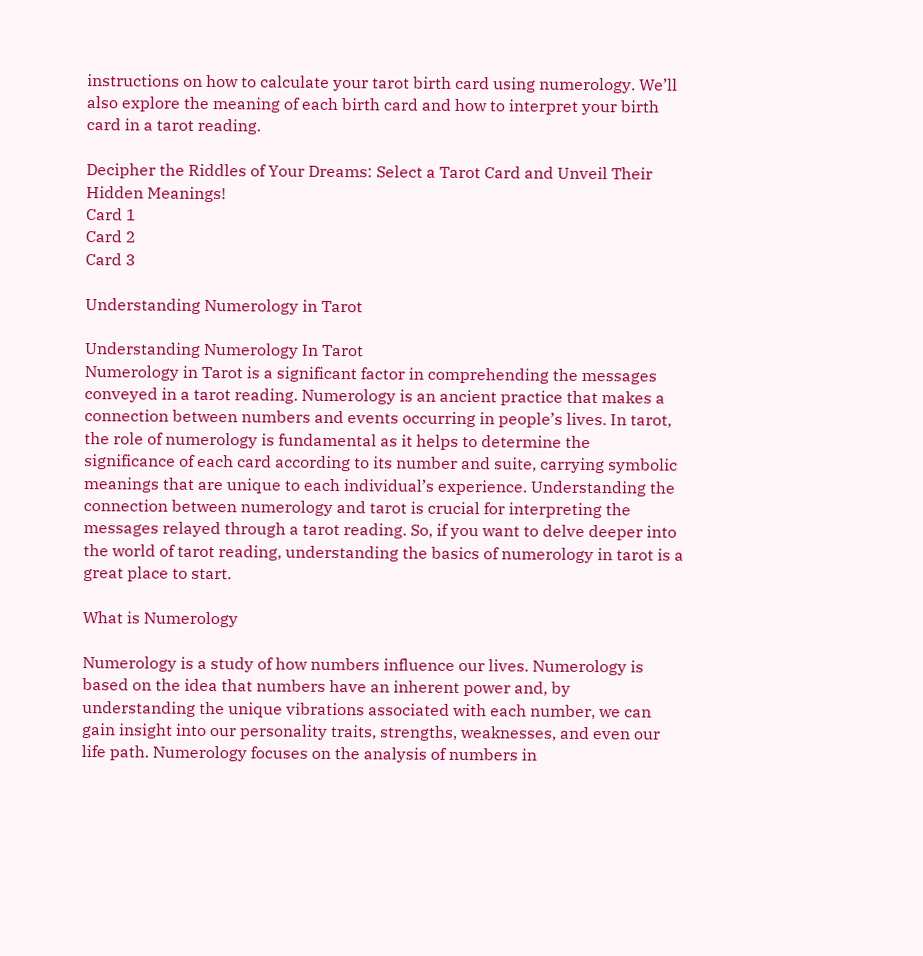instructions on how to calculate your tarot birth card using numerology. We’ll also explore the meaning of each birth card and how to interpret your birth card in a tarot reading.

Decipher the Riddles of Your Dreams: Select a Tarot Card and Unveil Their Hidden Meanings!
Card 1
Card 2
Card 3

Understanding Numerology in Tarot

Understanding Numerology In Tarot
Numerology in Tarot is a significant factor in comprehending the messages conveyed in a tarot reading. Numerology is an ancient practice that makes a connection between numbers and events occurring in people’s lives. In tarot, the role of numerology is fundamental as it helps to determine the significance of each card according to its number and suite, carrying symbolic meanings that are unique to each individual’s experience. Understanding the connection between numerology and tarot is crucial for interpreting the messages relayed through a tarot reading. So, if you want to delve deeper into the world of tarot reading, understanding the basics of numerology in tarot is a great place to start.

What is Numerology

Numerology is a study of how numbers influence our lives. Numerology is based on the idea that numbers have an inherent power and, by understanding the unique vibrations associated with each number, we can gain insight into our personality traits, strengths, weaknesses, and even our life path. Numerology focuses on the analysis of numbers in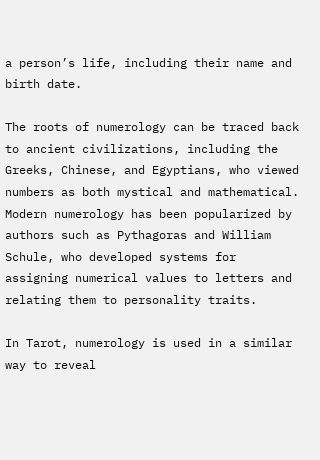a person’s life, including their name and birth date.

The roots of numerology can be traced back to ancient civilizations, including the Greeks, Chinese, and Egyptians, who viewed numbers as both mystical and mathematical. Modern numerology has been popularized by authors such as Pythagoras and William Schule, who developed systems for assigning numerical values to letters and relating them to personality traits.

In Tarot, numerology is used in a similar way to reveal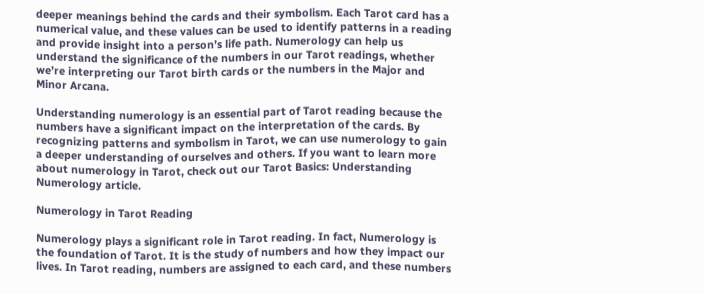deeper meanings behind the cards and their symbolism. Each Tarot card has a numerical value, and these values can be used to identify patterns in a reading and provide insight into a person’s life path. Numerology can help us understand the significance of the numbers in our Tarot readings, whether we’re interpreting our Tarot birth cards or the numbers in the Major and Minor Arcana.

Understanding numerology is an essential part of Tarot reading because the numbers have a significant impact on the interpretation of the cards. By recognizing patterns and symbolism in Tarot, we can use numerology to gain a deeper understanding of ourselves and others. If you want to learn more about numerology in Tarot, check out our Tarot Basics: Understanding Numerology article.

Numerology in Tarot Reading

Numerology plays a significant role in Tarot reading. In fact, Numerology is the foundation of Tarot. It is the study of numbers and how they impact our lives. In Tarot reading, numbers are assigned to each card, and these numbers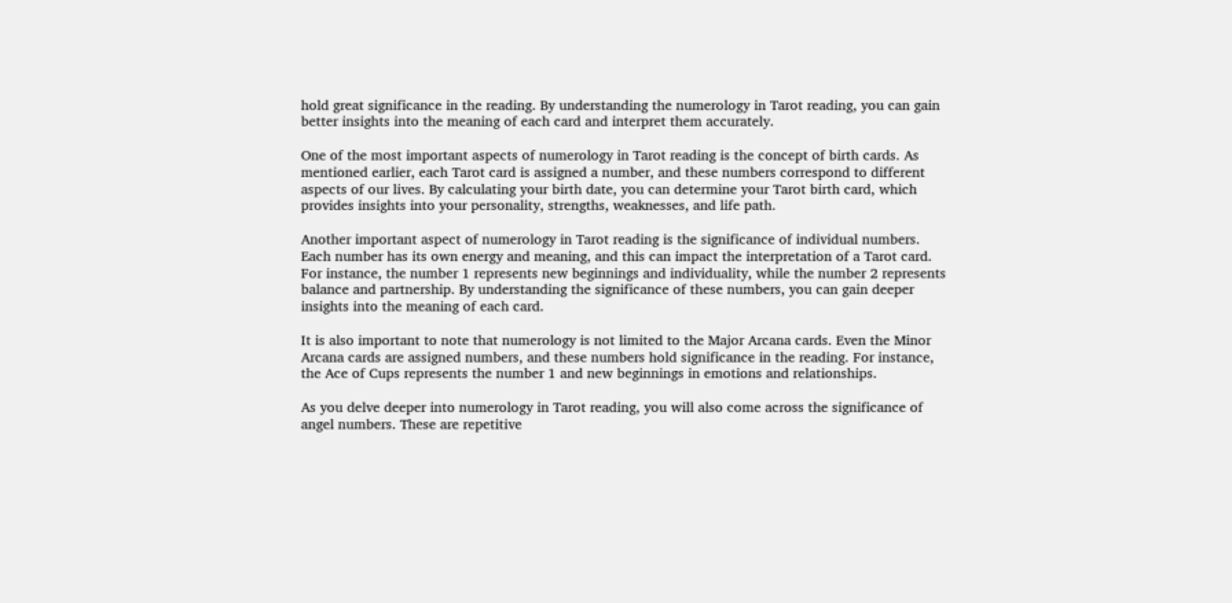hold great significance in the reading. By understanding the numerology in Tarot reading, you can gain better insights into the meaning of each card and interpret them accurately.

One of the most important aspects of numerology in Tarot reading is the concept of birth cards. As mentioned earlier, each Tarot card is assigned a number, and these numbers correspond to different aspects of our lives. By calculating your birth date, you can determine your Tarot birth card, which provides insights into your personality, strengths, weaknesses, and life path.

Another important aspect of numerology in Tarot reading is the significance of individual numbers. Each number has its own energy and meaning, and this can impact the interpretation of a Tarot card. For instance, the number 1 represents new beginnings and individuality, while the number 2 represents balance and partnership. By understanding the significance of these numbers, you can gain deeper insights into the meaning of each card.

It is also important to note that numerology is not limited to the Major Arcana cards. Even the Minor Arcana cards are assigned numbers, and these numbers hold significance in the reading. For instance, the Ace of Cups represents the number 1 and new beginnings in emotions and relationships.

As you delve deeper into numerology in Tarot reading, you will also come across the significance of angel numbers. These are repetitive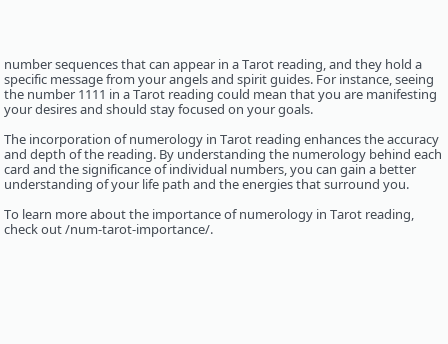number sequences that can appear in a Tarot reading, and they hold a specific message from your angels and spirit guides. For instance, seeing the number 1111 in a Tarot reading could mean that you are manifesting your desires and should stay focused on your goals.

The incorporation of numerology in Tarot reading enhances the accuracy and depth of the reading. By understanding the numerology behind each card and the significance of individual numbers, you can gain a better understanding of your life path and the energies that surround you.

To learn more about the importance of numerology in Tarot reading, check out /num-tarot-importance/.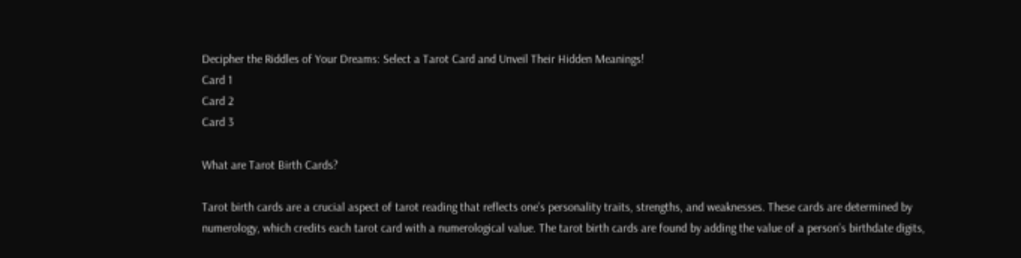Decipher the Riddles of Your Dreams: Select a Tarot Card and Unveil Their Hidden Meanings!
Card 1
Card 2
Card 3

What are Tarot Birth Cards?

Tarot birth cards are a crucial aspect of tarot reading that reflects one’s personality traits, strengths, and weaknesses. These cards are determined by numerology, which credits each tarot card with a numerological value. The tarot birth cards are found by adding the value of a person’s birthdate digits,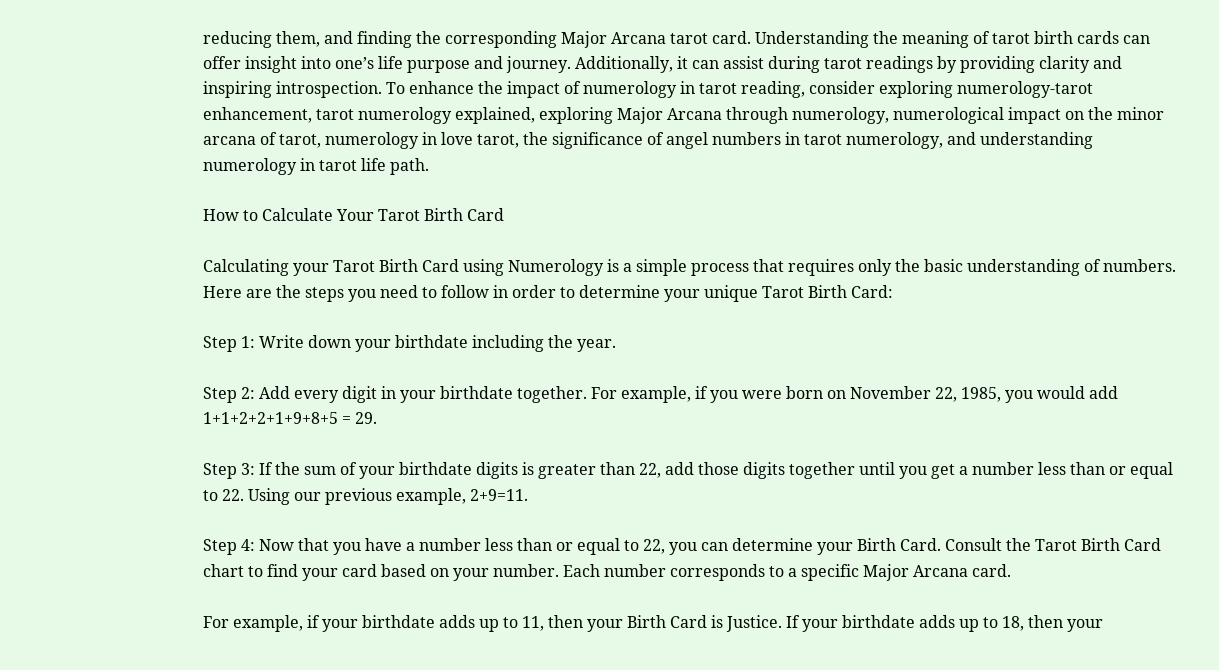reducing them, and finding the corresponding Major Arcana tarot card. Understanding the meaning of tarot birth cards can offer insight into one’s life purpose and journey. Additionally, it can assist during tarot readings by providing clarity and inspiring introspection. To enhance the impact of numerology in tarot reading, consider exploring numerology-tarot enhancement, tarot numerology explained, exploring Major Arcana through numerology, numerological impact on the minor arcana of tarot, numerology in love tarot, the significance of angel numbers in tarot numerology, and understanding numerology in tarot life path.

How to Calculate Your Tarot Birth Card

Calculating your Tarot Birth Card using Numerology is a simple process that requires only the basic understanding of numbers. Here are the steps you need to follow in order to determine your unique Tarot Birth Card:

Step 1: Write down your birthdate including the year.

Step 2: Add every digit in your birthdate together. For example, if you were born on November 22, 1985, you would add 1+1+2+2+1+9+8+5 = 29.

Step 3: If the sum of your birthdate digits is greater than 22, add those digits together until you get a number less than or equal to 22. Using our previous example, 2+9=11.

Step 4: Now that you have a number less than or equal to 22, you can determine your Birth Card. Consult the Tarot Birth Card chart to find your card based on your number. Each number corresponds to a specific Major Arcana card.

For example, if your birthdate adds up to 11, then your Birth Card is Justice. If your birthdate adds up to 18, then your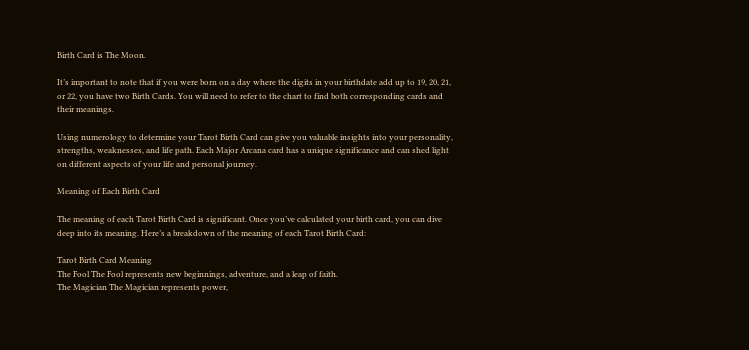Birth Card is The Moon.

It’s important to note that if you were born on a day where the digits in your birthdate add up to 19, 20, 21, or 22, you have two Birth Cards. You will need to refer to the chart to find both corresponding cards and their meanings.

Using numerology to determine your Tarot Birth Card can give you valuable insights into your personality, strengths, weaknesses, and life path. Each Major Arcana card has a unique significance and can shed light on different aspects of your life and personal journey.

Meaning of Each Birth Card

The meaning of each Tarot Birth Card is significant. Once you’ve calculated your birth card, you can dive deep into its meaning. Here’s a breakdown of the meaning of each Tarot Birth Card:

Tarot Birth Card Meaning
The Fool The Fool represents new beginnings, adventure, and a leap of faith.
The Magician The Magician represents power,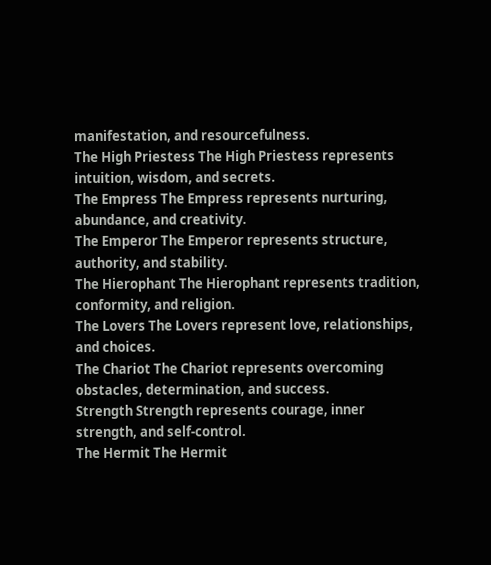manifestation, and resourcefulness.
The High Priestess The High Priestess represents intuition, wisdom, and secrets.
The Empress The Empress represents nurturing, abundance, and creativity.
The Emperor The Emperor represents structure, authority, and stability.
The Hierophant The Hierophant represents tradition, conformity, and religion.
The Lovers The Lovers represent love, relationships, and choices.
The Chariot The Chariot represents overcoming obstacles, determination, and success.
Strength Strength represents courage, inner strength, and self-control.
The Hermit The Hermit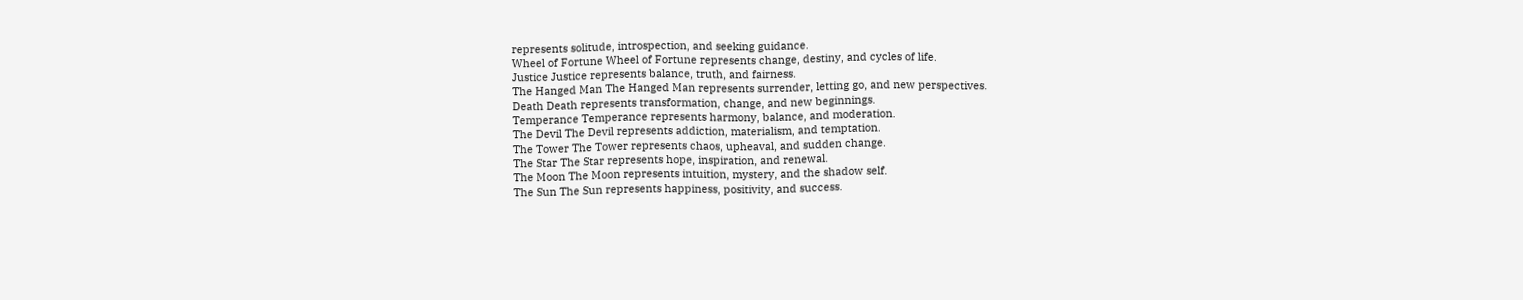represents solitude, introspection, and seeking guidance.
Wheel of Fortune Wheel of Fortune represents change, destiny, and cycles of life.
Justice Justice represents balance, truth, and fairness.
The Hanged Man The Hanged Man represents surrender, letting go, and new perspectives.
Death Death represents transformation, change, and new beginnings.
Temperance Temperance represents harmony, balance, and moderation.
The Devil The Devil represents addiction, materialism, and temptation.
The Tower The Tower represents chaos, upheaval, and sudden change.
The Star The Star represents hope, inspiration, and renewal.
The Moon The Moon represents intuition, mystery, and the shadow self.
The Sun The Sun represents happiness, positivity, and success.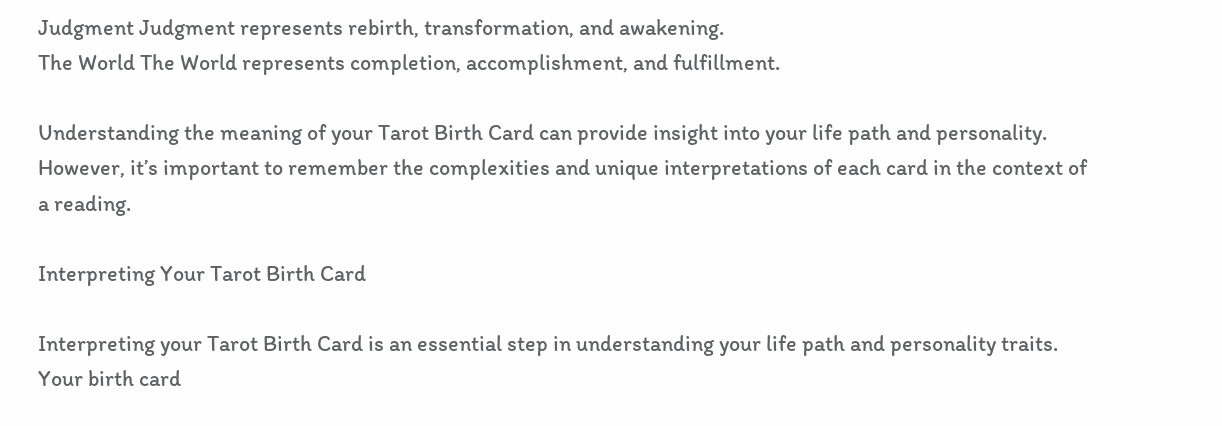Judgment Judgment represents rebirth, transformation, and awakening.
The World The World represents completion, accomplishment, and fulfillment.

Understanding the meaning of your Tarot Birth Card can provide insight into your life path and personality. However, it’s important to remember the complexities and unique interpretations of each card in the context of a reading.

Interpreting Your Tarot Birth Card

Interpreting your Tarot Birth Card is an essential step in understanding your life path and personality traits. Your birth card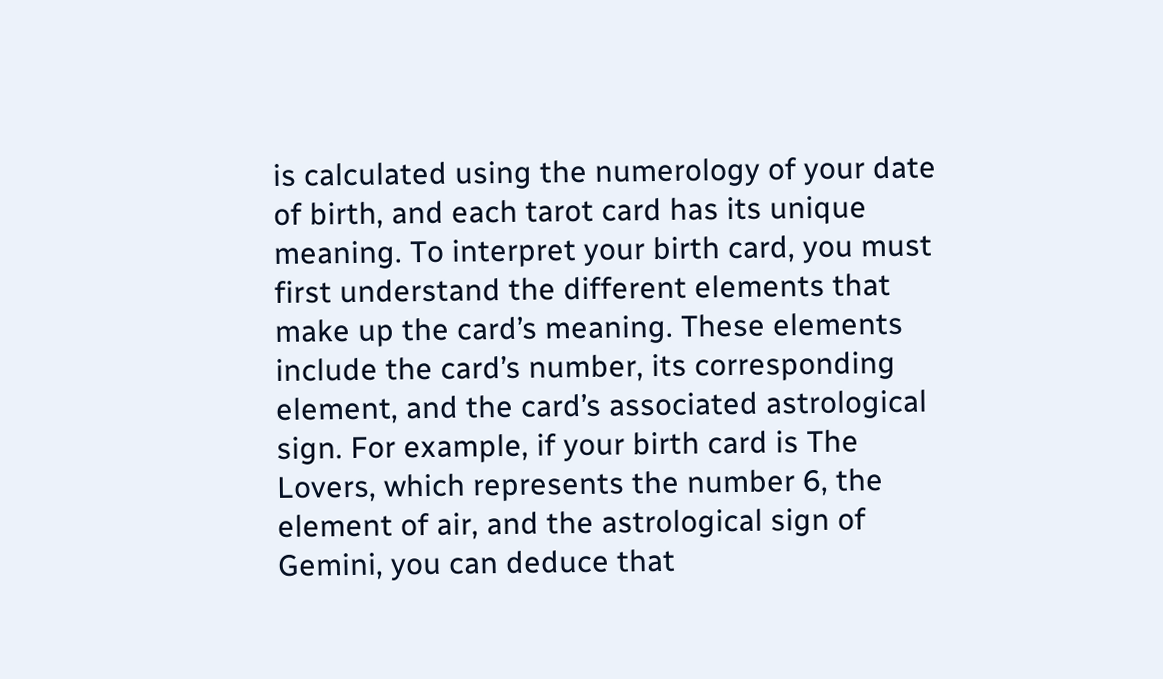is calculated using the numerology of your date of birth, and each tarot card has its unique meaning. To interpret your birth card, you must first understand the different elements that make up the card’s meaning. These elements include the card’s number, its corresponding element, and the card’s associated astrological sign. For example, if your birth card is The Lovers, which represents the number 6, the element of air, and the astrological sign of Gemini, you can deduce that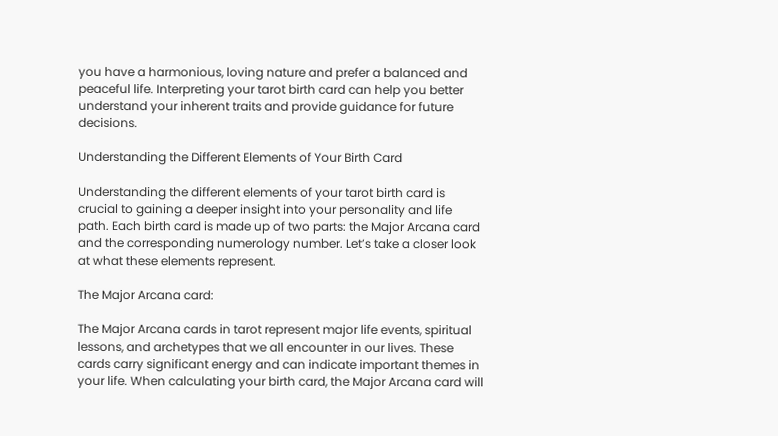you have a harmonious, loving nature and prefer a balanced and peaceful life. Interpreting your tarot birth card can help you better understand your inherent traits and provide guidance for future decisions.

Understanding the Different Elements of Your Birth Card

Understanding the different elements of your tarot birth card is crucial to gaining a deeper insight into your personality and life path. Each birth card is made up of two parts: the Major Arcana card and the corresponding numerology number. Let’s take a closer look at what these elements represent.

The Major Arcana card:

The Major Arcana cards in tarot represent major life events, spiritual lessons, and archetypes that we all encounter in our lives. These cards carry significant energy and can indicate important themes in your life. When calculating your birth card, the Major Arcana card will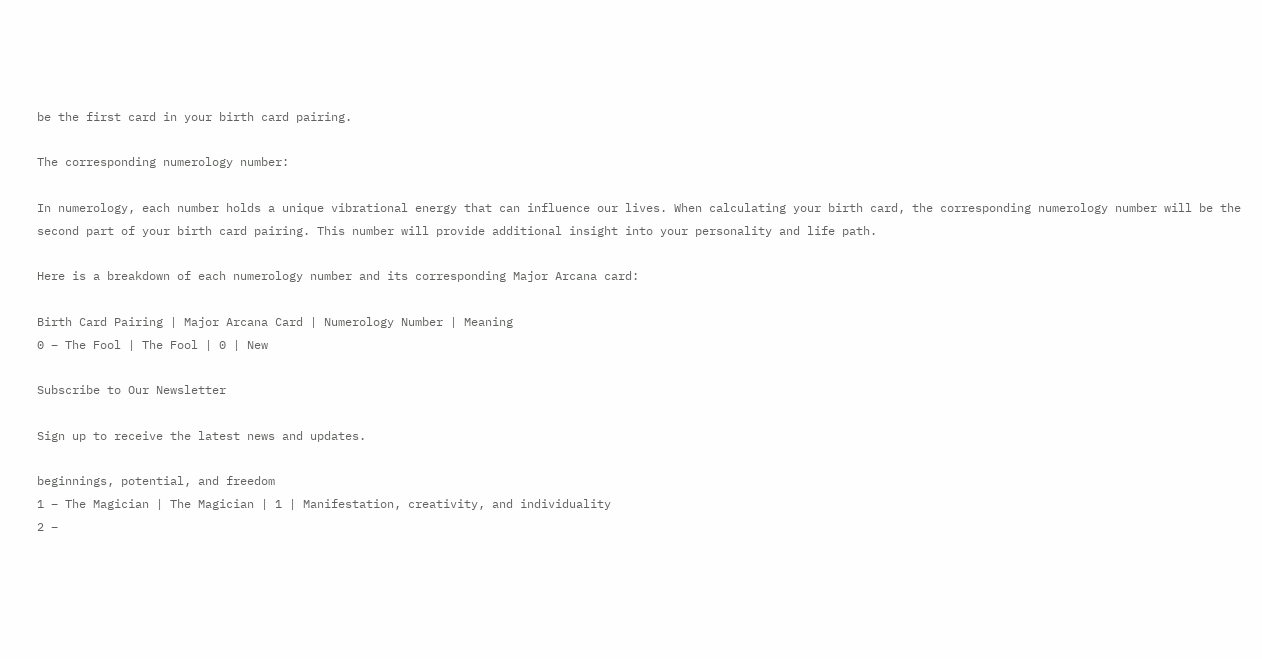be the first card in your birth card pairing.

The corresponding numerology number:

In numerology, each number holds a unique vibrational energy that can influence our lives. When calculating your birth card, the corresponding numerology number will be the second part of your birth card pairing. This number will provide additional insight into your personality and life path.

Here is a breakdown of each numerology number and its corresponding Major Arcana card:

Birth Card Pairing | Major Arcana Card | Numerology Number | Meaning
0 – The Fool | The Fool | 0 | New

Subscribe to Our Newsletter

Sign up to receive the latest news and updates.

beginnings, potential, and freedom
1 – The Magician | The Magician | 1 | Manifestation, creativity, and individuality
2 –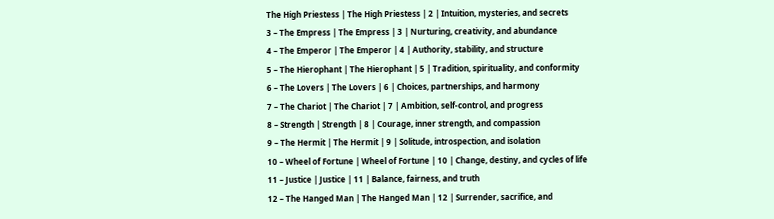The High Priestess | The High Priestess | 2 | Intuition, mysteries, and secrets
3 – The Empress | The Empress | 3 | Nurturing, creativity, and abundance
4 – The Emperor | The Emperor | 4 | Authority, stability, and structure
5 – The Hierophant | The Hierophant | 5 | Tradition, spirituality, and conformity
6 – The Lovers | The Lovers | 6 | Choices, partnerships, and harmony
7 – The Chariot | The Chariot | 7 | Ambition, self-control, and progress
8 – Strength | Strength | 8 | Courage, inner strength, and compassion
9 – The Hermit | The Hermit | 9 | Solitude, introspection, and isolation
10 – Wheel of Fortune | Wheel of Fortune | 10 | Change, destiny, and cycles of life
11 – Justice | Justice | 11 | Balance, fairness, and truth
12 – The Hanged Man | The Hanged Man | 12 | Surrender, sacrifice, and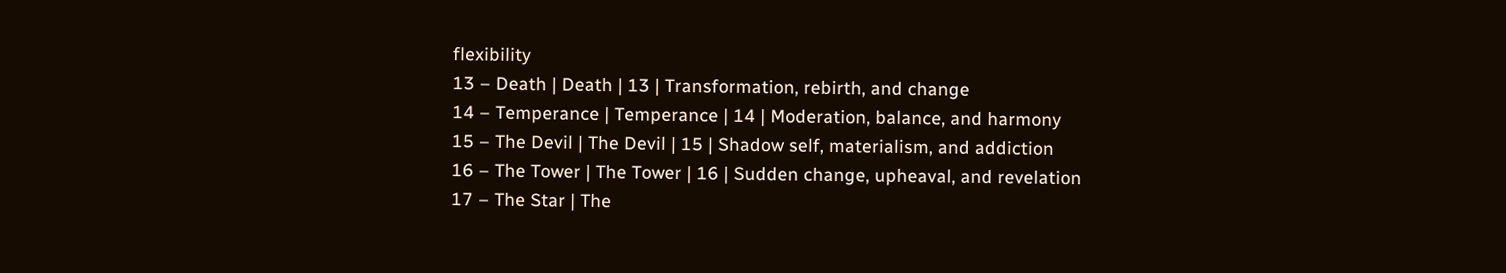flexibility
13 – Death | Death | 13 | Transformation, rebirth, and change
14 – Temperance | Temperance | 14 | Moderation, balance, and harmony
15 – The Devil | The Devil | 15 | Shadow self, materialism, and addiction
16 – The Tower | The Tower | 16 | Sudden change, upheaval, and revelation
17 – The Star | The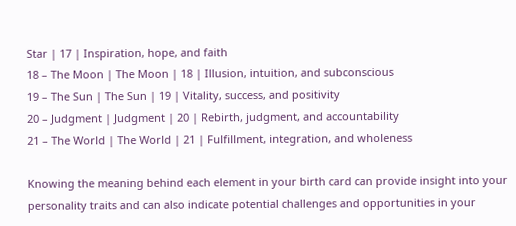Star | 17 | Inspiration, hope, and faith
18 – The Moon | The Moon | 18 | Illusion, intuition, and subconscious
19 – The Sun | The Sun | 19 | Vitality, success, and positivity
20 – Judgment | Judgment | 20 | Rebirth, judgment, and accountability
21 – The World | The World | 21 | Fulfillment, integration, and wholeness

Knowing the meaning behind each element in your birth card can provide insight into your personality traits and can also indicate potential challenges and opportunities in your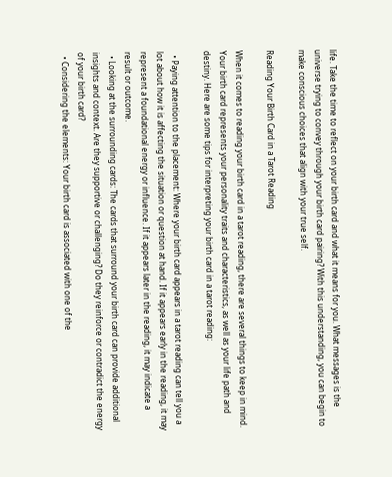life. Take the time to reflect on your birth card and what it means for you. What messages is the universe trying to convey through your birth card pairing? With this understanding, you can begin to make conscious choices that align with your true self.

Reading Your Birth Card in a Tarot Reading

When it comes to reading your birth card in a tarot reading, there are several things to keep in mind. Your birth card represents your personality traits and characteristics, as well as your life path and destiny. Here are some tips for interpreting your birth card in a tarot reading:

  • Paying attention to the placement: Where your birth card appears in a tarot reading can tell you a lot about how it is affecting the situation or question at hand. If it appears early in the reading, it may represent a foundational energy or influence. If it appears later in the reading, it may indicate a result or outcome.
  • Looking at the surrounding cards: The cards that surround your birth card can provide additional insights and context. Are they supportive or challenging? Do they reinforce or contradict the energy of your birth card?
  • Considering the elements: Your birth card is associated with one of the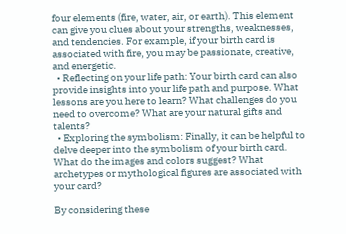four elements (fire, water, air, or earth). This element can give you clues about your strengths, weaknesses, and tendencies. For example, if your birth card is associated with fire, you may be passionate, creative, and energetic.
  • Reflecting on your life path: Your birth card can also provide insights into your life path and purpose. What lessons are you here to learn? What challenges do you need to overcome? What are your natural gifts and talents?
  • Exploring the symbolism: Finally, it can be helpful to delve deeper into the symbolism of your birth card. What do the images and colors suggest? What archetypes or mythological figures are associated with your card?

By considering these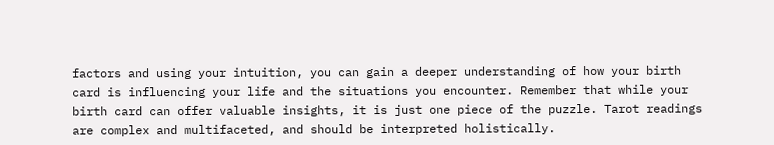factors and using your intuition, you can gain a deeper understanding of how your birth card is influencing your life and the situations you encounter. Remember that while your birth card can offer valuable insights, it is just one piece of the puzzle. Tarot readings are complex and multifaceted, and should be interpreted holistically.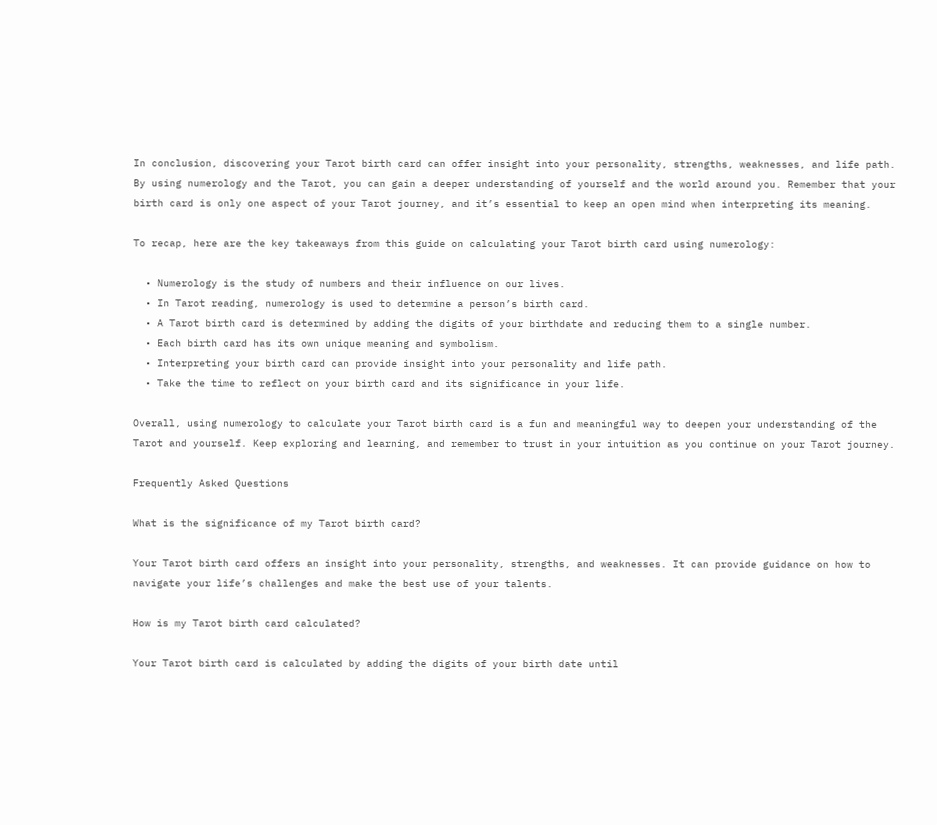In conclusion, discovering your Tarot birth card can offer insight into your personality, strengths, weaknesses, and life path. By using numerology and the Tarot, you can gain a deeper understanding of yourself and the world around you. Remember that your birth card is only one aspect of your Tarot journey, and it’s essential to keep an open mind when interpreting its meaning.

To recap, here are the key takeaways from this guide on calculating your Tarot birth card using numerology:

  • Numerology is the study of numbers and their influence on our lives.
  • In Tarot reading, numerology is used to determine a person’s birth card.
  • A Tarot birth card is determined by adding the digits of your birthdate and reducing them to a single number.
  • Each birth card has its own unique meaning and symbolism.
  • Interpreting your birth card can provide insight into your personality and life path.
  • Take the time to reflect on your birth card and its significance in your life.

Overall, using numerology to calculate your Tarot birth card is a fun and meaningful way to deepen your understanding of the Tarot and yourself. Keep exploring and learning, and remember to trust in your intuition as you continue on your Tarot journey.

Frequently Asked Questions

What is the significance of my Tarot birth card?

Your Tarot birth card offers an insight into your personality, strengths, and weaknesses. It can provide guidance on how to navigate your life’s challenges and make the best use of your talents.

How is my Tarot birth card calculated?

Your Tarot birth card is calculated by adding the digits of your birth date until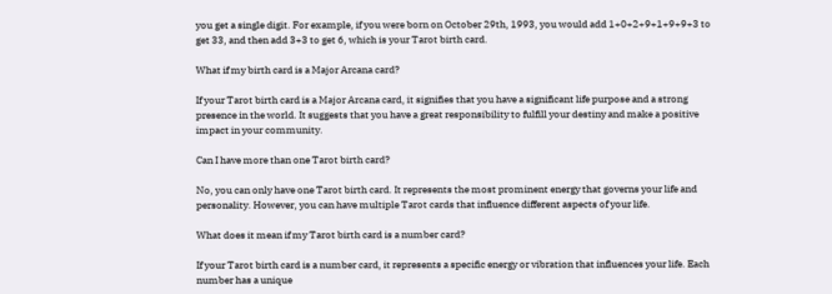you get a single digit. For example, if you were born on October 29th, 1993, you would add 1+0+2+9+1+9+9+3 to get 33, and then add 3+3 to get 6, which is your Tarot birth card.

What if my birth card is a Major Arcana card?

If your Tarot birth card is a Major Arcana card, it signifies that you have a significant life purpose and a strong presence in the world. It suggests that you have a great responsibility to fulfill your destiny and make a positive impact in your community.

Can I have more than one Tarot birth card?

No, you can only have one Tarot birth card. It represents the most prominent energy that governs your life and personality. However, you can have multiple Tarot cards that influence different aspects of your life.

What does it mean if my Tarot birth card is a number card?

If your Tarot birth card is a number card, it represents a specific energy or vibration that influences your life. Each number has a unique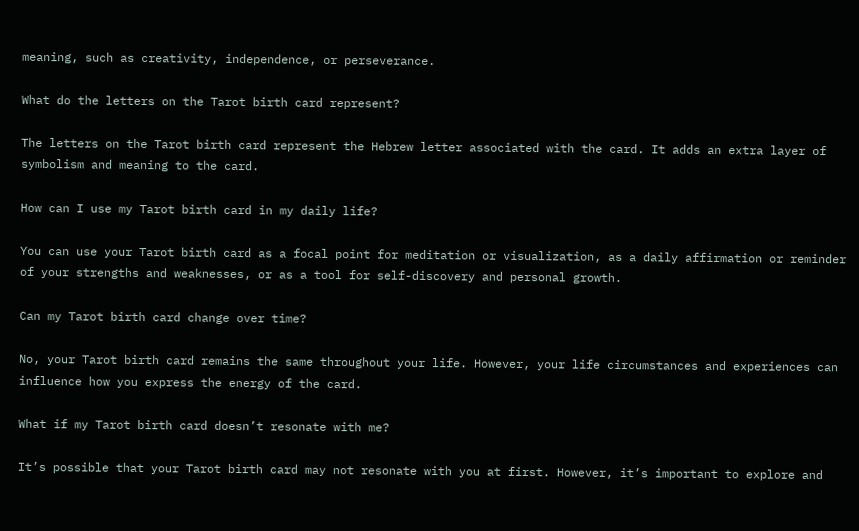meaning, such as creativity, independence, or perseverance.

What do the letters on the Tarot birth card represent?

The letters on the Tarot birth card represent the Hebrew letter associated with the card. It adds an extra layer of symbolism and meaning to the card.

How can I use my Tarot birth card in my daily life?

You can use your Tarot birth card as a focal point for meditation or visualization, as a daily affirmation or reminder of your strengths and weaknesses, or as a tool for self-discovery and personal growth.

Can my Tarot birth card change over time?

No, your Tarot birth card remains the same throughout your life. However, your life circumstances and experiences can influence how you express the energy of the card.

What if my Tarot birth card doesn’t resonate with me?

It’s possible that your Tarot birth card may not resonate with you at first. However, it’s important to explore and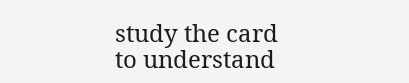study the card to understand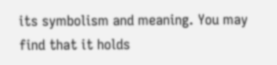its symbolism and meaning. You may find that it holds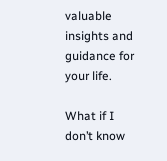valuable insights and guidance for your life.

What if I don’t know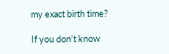my exact birth time?

If you don’t know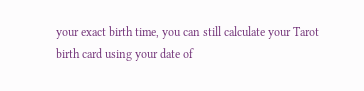your exact birth time, you can still calculate your Tarot birth card using your date of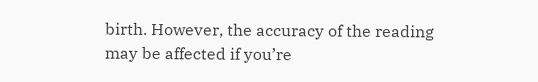birth. However, the accuracy of the reading may be affected if you’re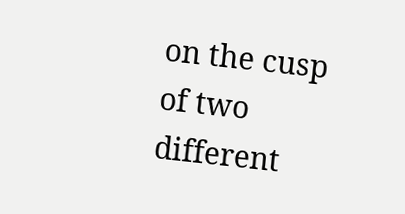on the cusp of two different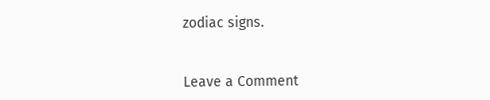zodiac signs.


Leave a Comment